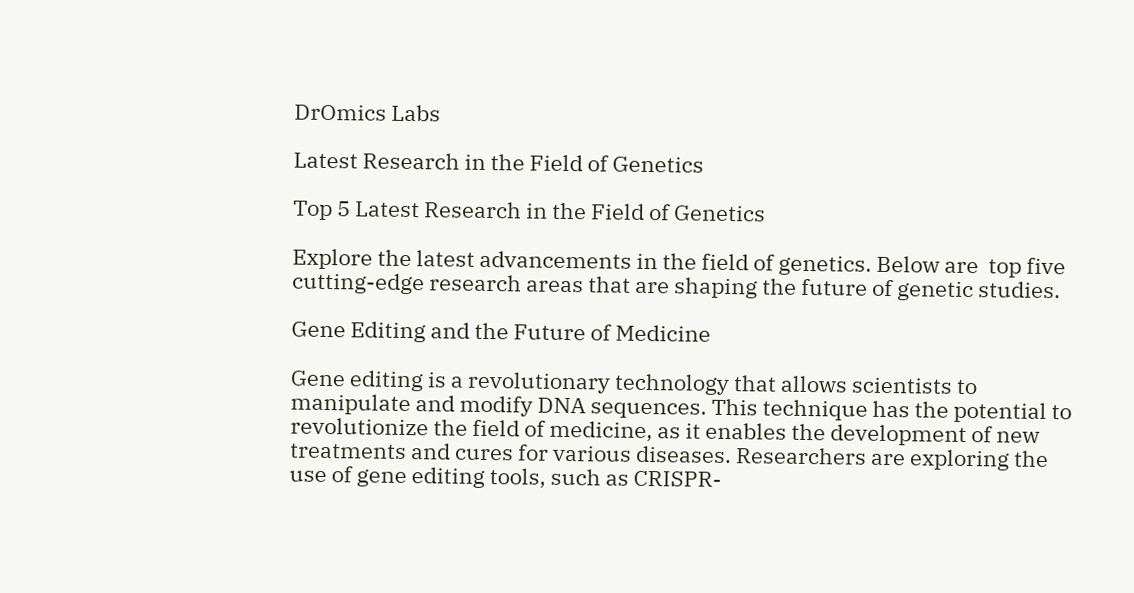DrOmics Labs

Latest Research in the Field of Genetics

Top 5 Latest Research in the Field of Genetics

Explore the latest advancements in the field of genetics. Below are  top five cutting-edge research areas that are shaping the future of genetic studies.

Gene Editing and the Future of Medicine

Gene editing is a revolutionary technology that allows scientists to manipulate and modify DNA sequences. This technique has the potential to revolutionize the field of medicine, as it enables the development of new treatments and cures for various diseases. Researchers are exploring the use of gene editing tools, such as CRISPR-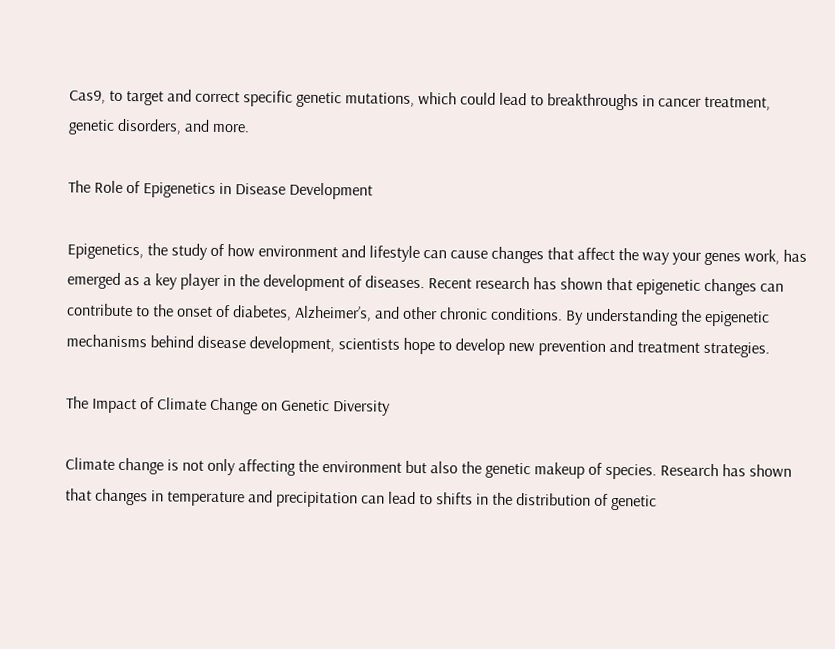Cas9, to target and correct specific genetic mutations, which could lead to breakthroughs in cancer treatment, genetic disorders, and more.

The Role of Epigenetics in Disease Development

Epigenetics, the study of how environment and lifestyle can cause changes that affect the way your genes work, has emerged as a key player in the development of diseases. Recent research has shown that epigenetic changes can contribute to the onset of diabetes, Alzheimer’s, and other chronic conditions. By understanding the epigenetic mechanisms behind disease development, scientists hope to develop new prevention and treatment strategies.

The Impact of Climate Change on Genetic Diversity

Climate change is not only affecting the environment but also the genetic makeup of species. Research has shown that changes in temperature and precipitation can lead to shifts in the distribution of genetic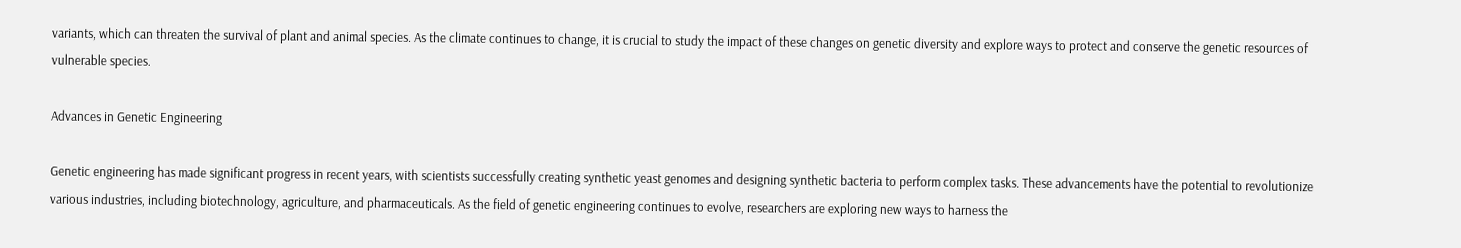variants, which can threaten the survival of plant and animal species. As the climate continues to change, it is crucial to study the impact of these changes on genetic diversity and explore ways to protect and conserve the genetic resources of vulnerable species.

Advances in Genetic Engineering

Genetic engineering has made significant progress in recent years, with scientists successfully creating synthetic yeast genomes and designing synthetic bacteria to perform complex tasks. These advancements have the potential to revolutionize various industries, including biotechnology, agriculture, and pharmaceuticals. As the field of genetic engineering continues to evolve, researchers are exploring new ways to harness the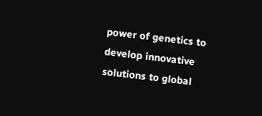power of genetics to develop innovative solutions to global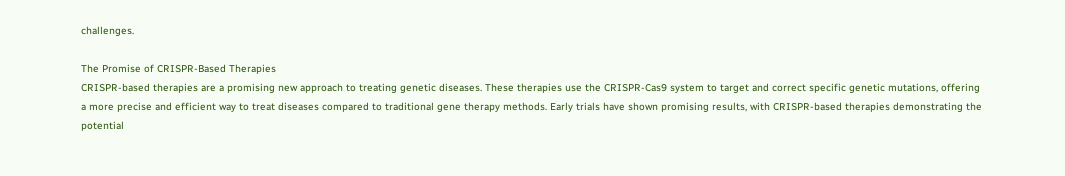challenges.

The Promise of CRISPR-Based Therapies
CRISPR-based therapies are a promising new approach to treating genetic diseases. These therapies use the CRISPR-Cas9 system to target and correct specific genetic mutations, offering a more precise and efficient way to treat diseases compared to traditional gene therapy methods. Early trials have shown promising results, with CRISPR-based therapies demonstrating the potential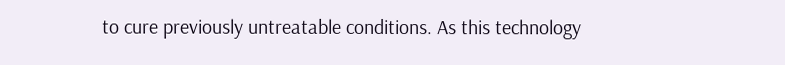to cure previously untreatable conditions. As this technology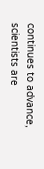continues to advance, scientists are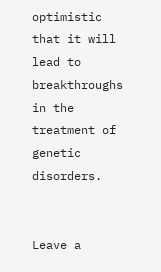optimistic that it will lead to breakthroughs in the treatment of genetic disorders.


Leave a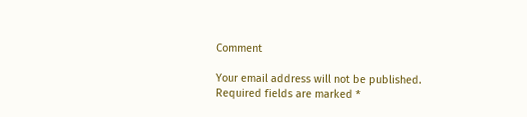Comment

Your email address will not be published. Required fields are marked *